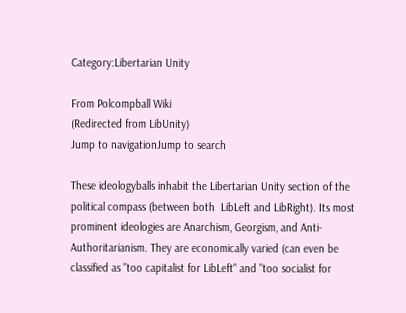Category:Libertarian Unity

From Polcompball Wiki
(Redirected from LibUnity)
Jump to navigationJump to search

These ideologyballs inhabit the Libertarian Unity section of the political compass (between both  LibLeft and LibRight). Its most prominent ideologies are Anarchism, Georgism, and Anti-Authoritarianism. They are economically varied (can even be classified as "too capitalist for LibLeft" and "too socialist for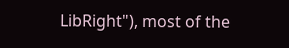LibRight"), most of the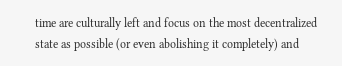time are culturally left and focus on the most decentralized state as possible (or even abolishing it completely) and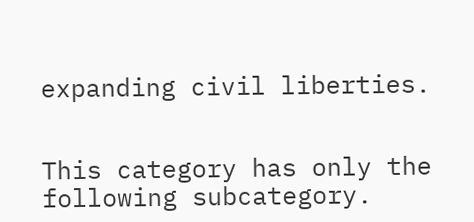expanding civil liberties.


This category has only the following subcategory.